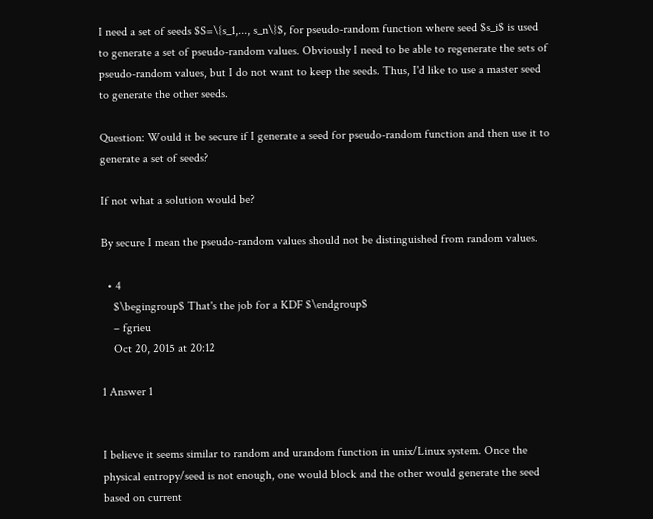I need a set of seeds $S=\{s_1,..., s_n\}$, for pseudo-random function where seed $s_i$ is used to generate a set of pseudo-random values. Obviously I need to be able to regenerate the sets of pseudo-random values, but I do not want to keep the seeds. Thus, I'd like to use a master seed to generate the other seeds.

Question: Would it be secure if I generate a seed for pseudo-random function and then use it to generate a set of seeds?

If not what a solution would be?

By secure I mean the pseudo-random values should not be distinguished from random values.

  • 4
    $\begingroup$ That's the job for a KDF $\endgroup$
    – fgrieu
    Oct 20, 2015 at 20:12

1 Answer 1


I believe it seems similar to random and urandom function in unix/Linux system. Once the physical entropy/seed is not enough, one would block and the other would generate the seed based on current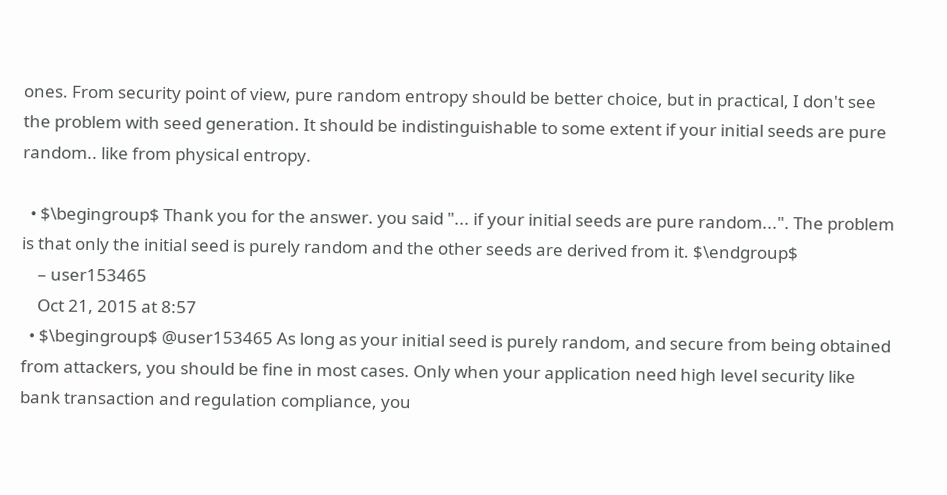ones. From security point of view, pure random entropy should be better choice, but in practical, I don't see the problem with seed generation. It should be indistinguishable to some extent if your initial seeds are pure random.. like from physical entropy.

  • $\begingroup$ Thank you for the answer. you said "... if your initial seeds are pure random...". The problem is that only the initial seed is purely random and the other seeds are derived from it. $\endgroup$
    – user153465
    Oct 21, 2015 at 8:57
  • $\begingroup$ @user153465 As long as your initial seed is purely random, and secure from being obtained from attackers, you should be fine in most cases. Only when your application need high level security like bank transaction and regulation compliance, you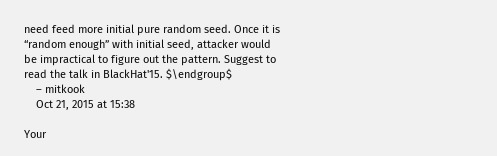need feed more initial pure random seed. Once it is “random enough” with initial seed, attacker would be impractical to figure out the pattern. Suggest to read the talk in BlackHat'15. $\endgroup$
    – mitkook
    Oct 21, 2015 at 15:38

Your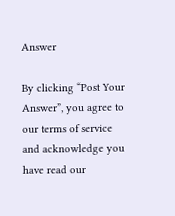Answer

By clicking “Post Your Answer”, you agree to our terms of service and acknowledge you have read our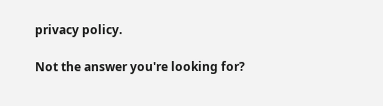privacy policy.

Not the answer you're looking for?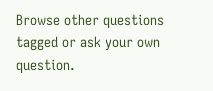Browse other questions tagged or ask your own question.